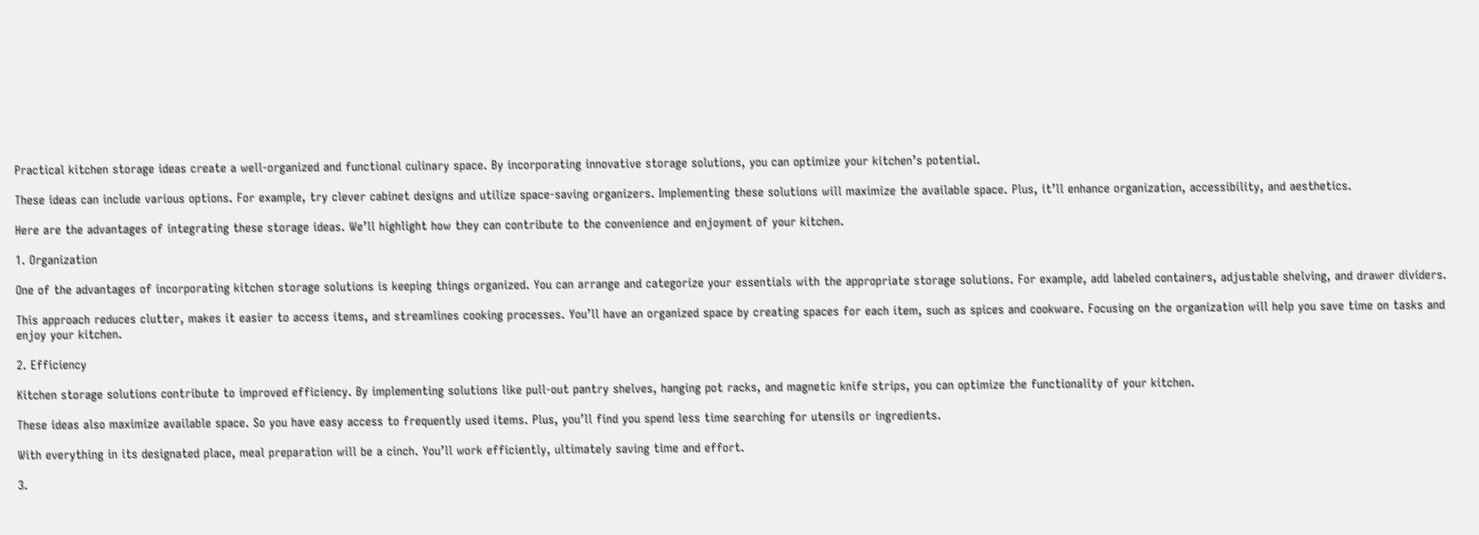Practical kitchen storage ideas create a well-organized and functional culinary space. By incorporating innovative storage solutions, you can optimize your kitchen’s potential.

These ideas can include various options. For example, try clever cabinet designs and utilize space-saving organizers. Implementing these solutions will maximize the available space. Plus, it’ll enhance organization, accessibility, and aesthetics.

Here are the advantages of integrating these storage ideas. We’ll highlight how they can contribute to the convenience and enjoyment of your kitchen.

1. Organization

One of the advantages of incorporating kitchen storage solutions is keeping things organized. You can arrange and categorize your essentials with the appropriate storage solutions. For example, add labeled containers, adjustable shelving, and drawer dividers.

This approach reduces clutter, makes it easier to access items, and streamlines cooking processes. You’ll have an organized space by creating spaces for each item, such as spices and cookware. Focusing on the organization will help you save time on tasks and enjoy your kitchen.

2. Efficiency

Kitchen storage solutions contribute to improved efficiency. By implementing solutions like pull-out pantry shelves, hanging pot racks, and magnetic knife strips, you can optimize the functionality of your kitchen.

These ideas also maximize available space. So you have easy access to frequently used items. Plus, you’ll find you spend less time searching for utensils or ingredients.

With everything in its designated place, meal preparation will be a cinch. You’ll work efficiently, ultimately saving time and effort.

3.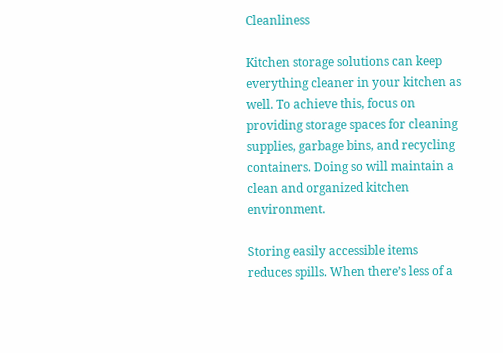Cleanliness

Kitchen storage solutions can keep everything cleaner in your kitchen as well. To achieve this, focus on providing storage spaces for cleaning supplies, garbage bins, and recycling containers. Doing so will maintain a clean and organized kitchen environment.

Storing easily accessible items reduces spills. When there’s less of a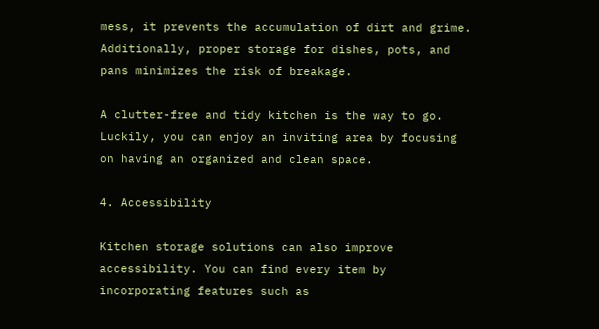mess, it prevents the accumulation of dirt and grime. Additionally, proper storage for dishes, pots, and pans minimizes the risk of breakage.

A clutter-free and tidy kitchen is the way to go. Luckily, you can enjoy an inviting area by focusing on having an organized and clean space.

4. Accessibility

Kitchen storage solutions can also improve accessibility. You can find every item by incorporating features such as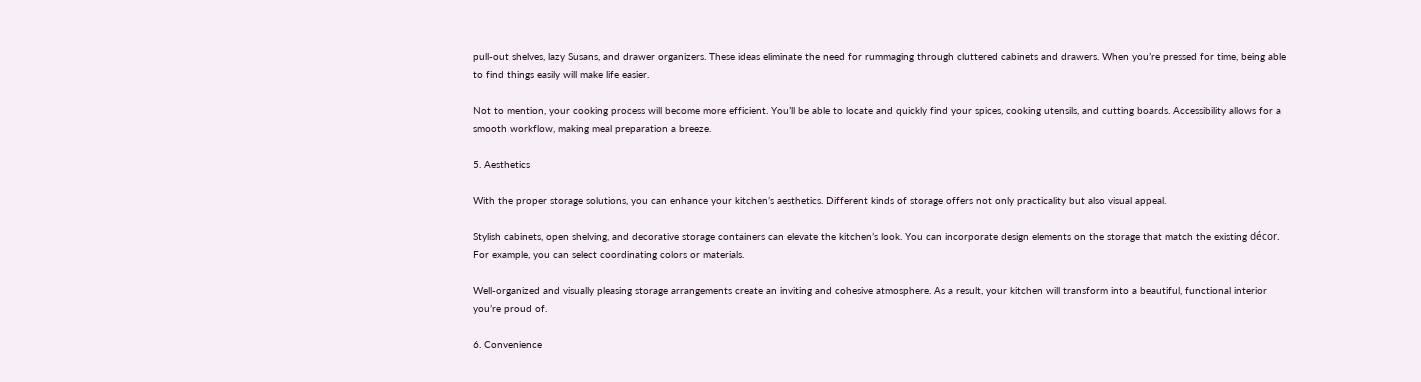pull-out shelves, lazy Susans, and drawer organizers. These ideas eliminate the need for rummaging through cluttered cabinets and drawers. When you’re pressed for time, being able to find things easily will make life easier.

Not to mention, your cooking process will become more efficient. You’ll be able to locate and quickly find your spices, cooking utensils, and cutting boards. Accessibility allows for a smooth workflow, making meal preparation a breeze.

5. Aesthetics

With the proper storage solutions, you can enhance your kitchen’s aesthetics. Different kinds of storage offers not only practicality but also visual appeal.

Stylish cabinets, open shelving, and decorative storage containers can elevate the kitchen’s look. You can incorporate design elements on the storage that match the existing décor. For example, you can select coordinating colors or materials.

Well-organized and visually pleasing storage arrangements create an inviting and cohesive atmosphere. As a result, your kitchen will transform into a beautiful, functional interior you’re proud of.

6. Convenience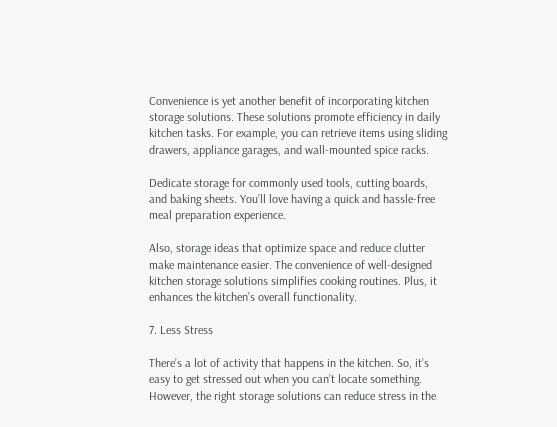Convenience is yet another benefit of incorporating kitchen storage solutions. These solutions promote efficiency in daily kitchen tasks. For example, you can retrieve items using sliding drawers, appliance garages, and wall-mounted spice racks.

Dedicate storage for commonly used tools, cutting boards, and baking sheets. You’ll love having a quick and hassle-free meal preparation experience.

Also, storage ideas that optimize space and reduce clutter make maintenance easier. The convenience of well-designed kitchen storage solutions simplifies cooking routines. Plus, it enhances the kitchen’s overall functionality.

7. Less Stress

There’s a lot of activity that happens in the kitchen. So, it’s easy to get stressed out when you can’t locate something. However, the right storage solutions can reduce stress in the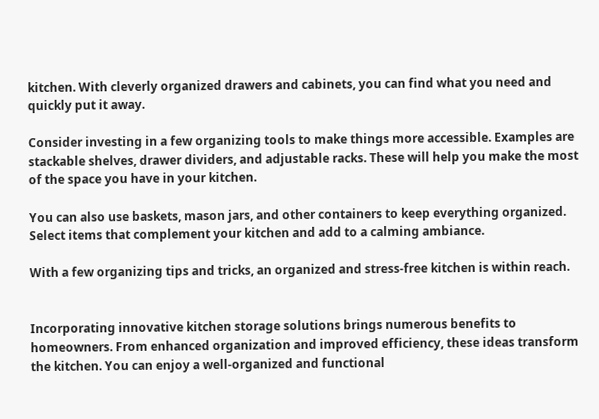kitchen. With cleverly organized drawers and cabinets, you can find what you need and quickly put it away.

Consider investing in a few organizing tools to make things more accessible. Examples are stackable shelves, drawer dividers, and adjustable racks. These will help you make the most of the space you have in your kitchen.

You can also use baskets, mason jars, and other containers to keep everything organized. Select items that complement your kitchen and add to a calming ambiance.

With a few organizing tips and tricks, an organized and stress-free kitchen is within reach.


Incorporating innovative kitchen storage solutions brings numerous benefits to homeowners. From enhanced organization and improved efficiency, these ideas transform the kitchen. You can enjoy a well-organized and functional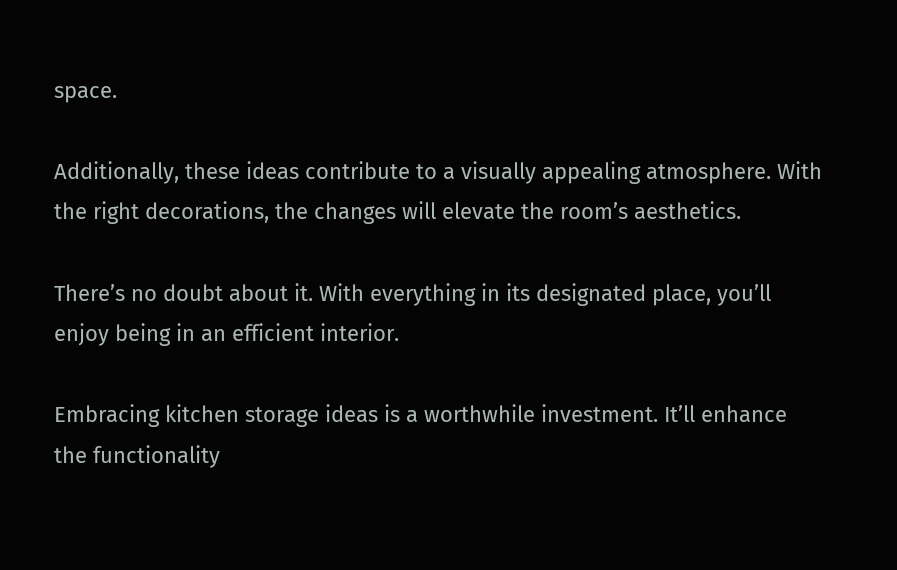space.

Additionally, these ideas contribute to a visually appealing atmosphere. With the right decorations, the changes will elevate the room’s aesthetics.

There’s no doubt about it. With everything in its designated place, you’ll enjoy being in an efficient interior.

Embracing kitchen storage ideas is a worthwhile investment. It’ll enhance the functionality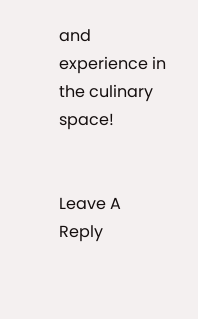and experience in the culinary space!


Leave A Reply